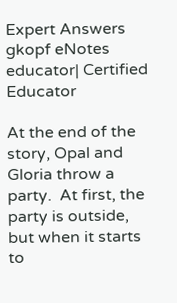Expert Answers
gkopf eNotes educator| Certified Educator

At the end of the story, Opal and Gloria throw a party.  At first, the party is outside, but when it starts to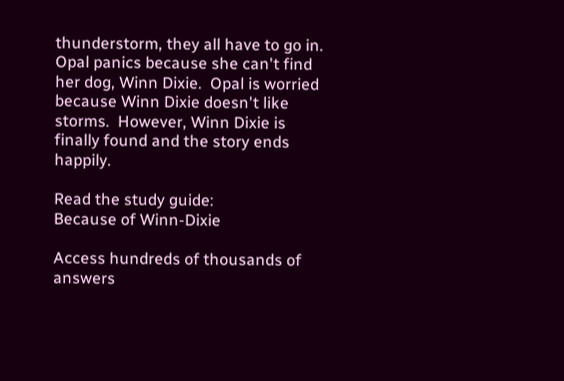thunderstorm, they all have to go in.  Opal panics because she can't find her dog, Winn Dixie.  Opal is worried because Winn Dixie doesn't like storms.  However, Winn Dixie is finally found and the story ends happily.

Read the study guide:
Because of Winn-Dixie

Access hundreds of thousands of answers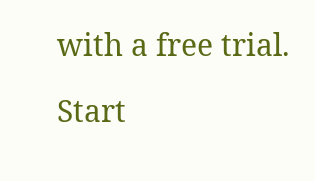with a free trial.

Start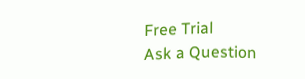Free Trial
Ask a Question